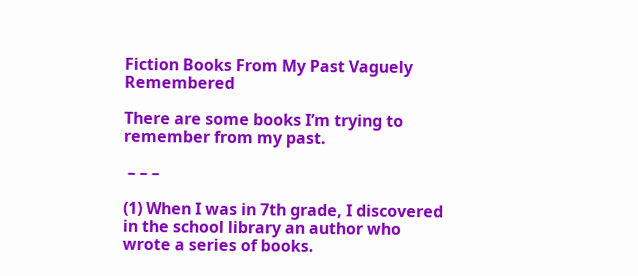Fiction Books From My Past Vaguely Remembered

There are some books I’m trying to remember from my past.

 – – –

(1) When I was in 7th grade, I discovered in the school library an author who wrote a series of books.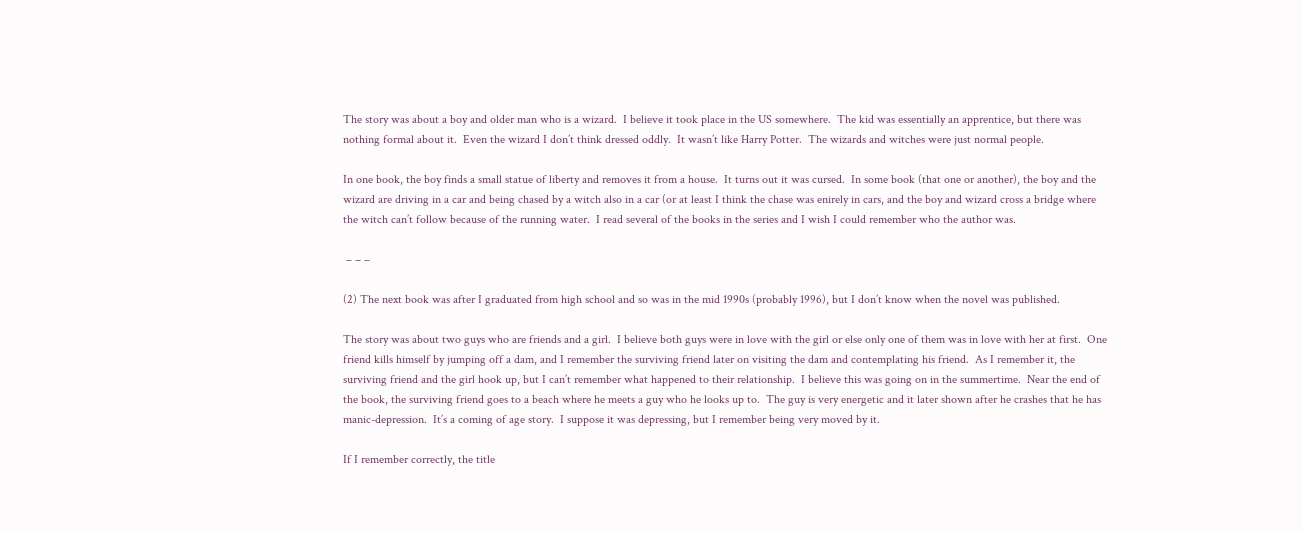The story was about a boy and older man who is a wizard.  I believe it took place in the US somewhere.  The kid was essentially an apprentice, but there was nothing formal about it.  Even the wizard I don’t think dressed oddly.  It wasn’t like Harry Potter.  The wizards and witches were just normal people.

In one book, the boy finds a small statue of liberty and removes it from a house.  It turns out it was cursed.  In some book (that one or another), the boy and the wizard are driving in a car and being chased by a witch also in a car (or at least I think the chase was enirely in cars, and the boy and wizard cross a bridge where the witch can’t follow because of the running water.  I read several of the books in the series and I wish I could remember who the author was.

 – – –

(2) The next book was after I graduated from high school and so was in the mid 1990s (probably 1996), but I don’t know when the novel was published.

The story was about two guys who are friends and a girl.  I believe both guys were in love with the girl or else only one of them was in love with her at first.  One friend kills himself by jumping off a dam, and I remember the surviving friend later on visiting the dam and contemplating his friend.  As I remember it, the surviving friend and the girl hook up, but I can’t remember what happened to their relationship.  I believe this was going on in the summertime.  Near the end of the book, the surviving friend goes to a beach where he meets a guy who he looks up to.  The guy is very energetic and it later shown after he crashes that he has manic-depression.  It’s a coming of age story.  I suppose it was depressing, but I remember being very moved by it.

If I remember correctly, the title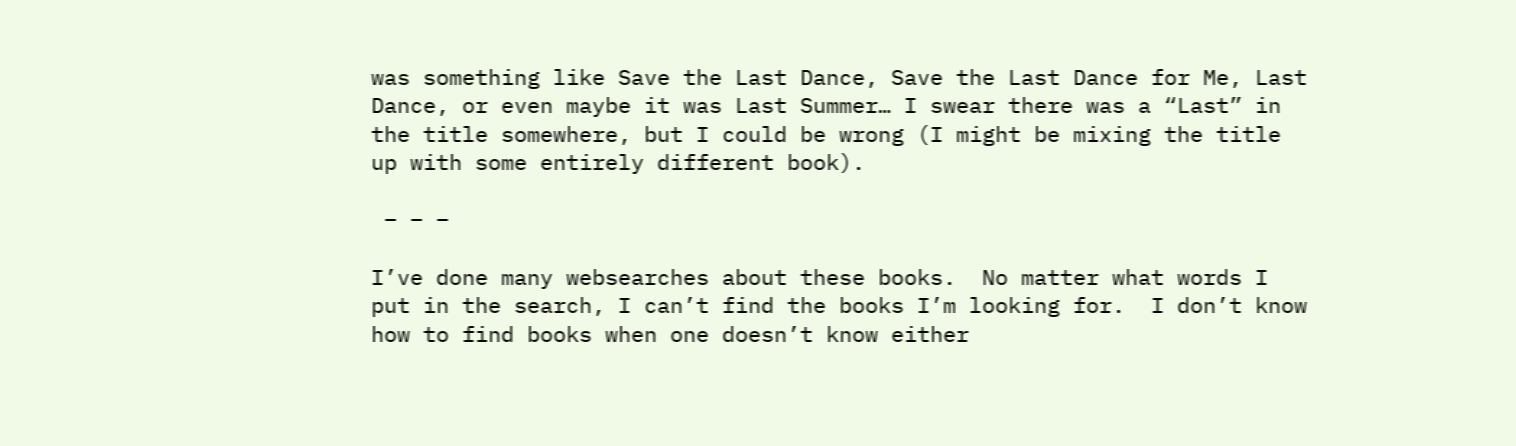was something like Save the Last Dance, Save the Last Dance for Me, Last Dance, or even maybe it was Last Summer… I swear there was a “Last” in the title somewhere, but I could be wrong (I might be mixing the title up with some entirely different book).

 – – –

I’ve done many websearches about these books.  No matter what words I put in the search, I can’t find the books I’m looking for.  I don’t know how to find books when one doesn’t know either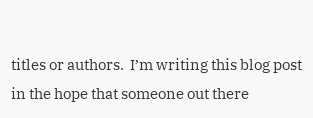titles or authors.  I’m writing this blog post in the hope that someone out there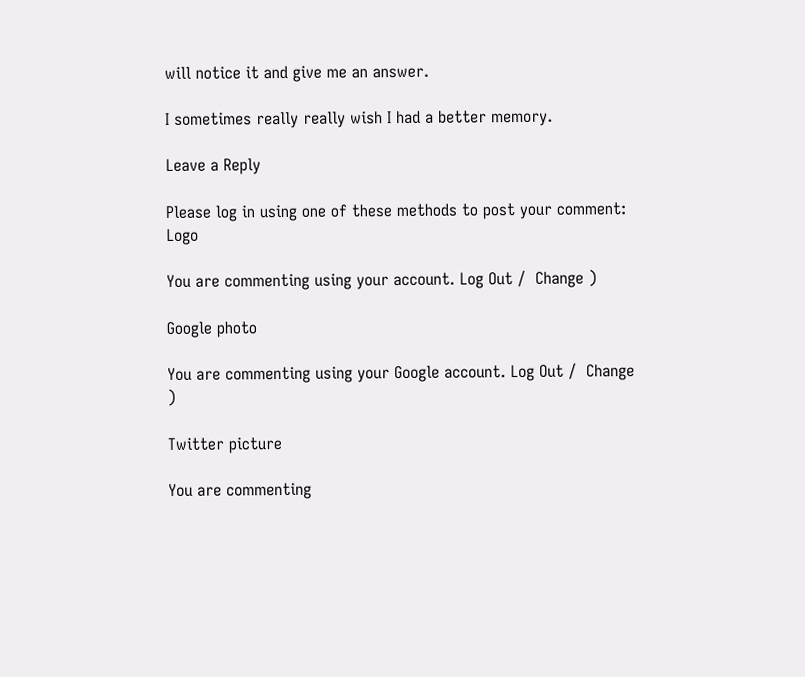will notice it and give me an answer.

I sometimes really really wish I had a better memory.

Leave a Reply

Please log in using one of these methods to post your comment: Logo

You are commenting using your account. Log Out /  Change )

Google photo

You are commenting using your Google account. Log Out /  Change )

Twitter picture

You are commenting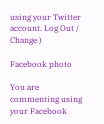using your Twitter account. Log Out /  Change )

Facebook photo

You are commenting using your Facebook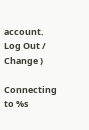account. Log Out /  Change )

Connecting to %s